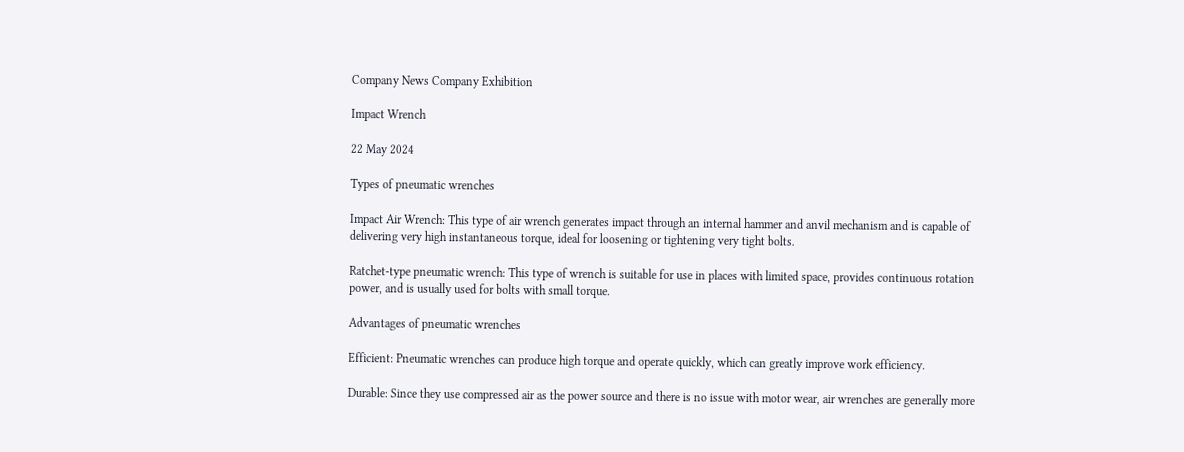Company News Company Exhibition

Impact Wrench

22 May 2024

Types of pneumatic wrenches

Impact Air Wrench: This type of air wrench generates impact through an internal hammer and anvil mechanism and is capable of delivering very high instantaneous torque, ideal for loosening or tightening very tight bolts.

Ratchet-type pneumatic wrench: This type of wrench is suitable for use in places with limited space, provides continuous rotation power, and is usually used for bolts with small torque.

Advantages of pneumatic wrenches

Efficient: Pneumatic wrenches can produce high torque and operate quickly, which can greatly improve work efficiency.

Durable: Since they use compressed air as the power source and there is no issue with motor wear, air wrenches are generally more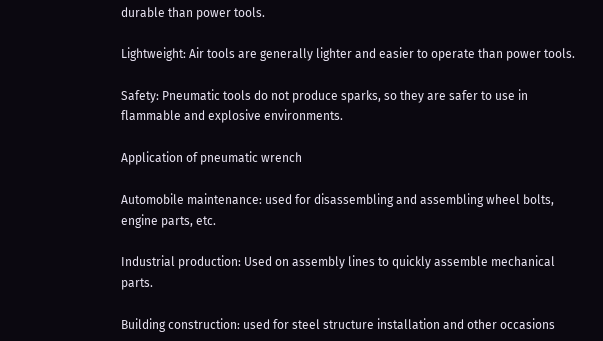durable than power tools.

Lightweight: Air tools are generally lighter and easier to operate than power tools.

Safety: Pneumatic tools do not produce sparks, so they are safer to use in flammable and explosive environments.

Application of pneumatic wrench

Automobile maintenance: used for disassembling and assembling wheel bolts, engine parts, etc.

Industrial production: Used on assembly lines to quickly assemble mechanical parts.

Building construction: used for steel structure installation and other occasions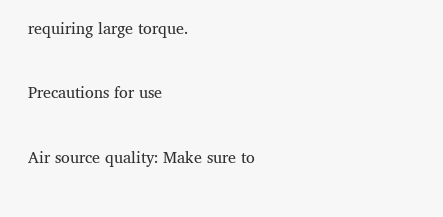requiring large torque.

Precautions for use

Air source quality: Make sure to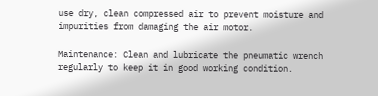use dry, clean compressed air to prevent moisture and impurities from damaging the air motor.

Maintenance: Clean and lubricate the pneumatic wrench regularly to keep it in good working condition.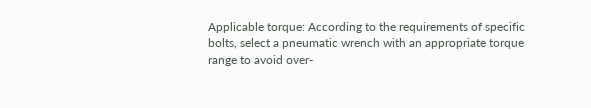Applicable torque: According to the requirements of specific bolts, select a pneumatic wrench with an appropriate torque range to avoid over-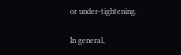or under-tightening.

In general,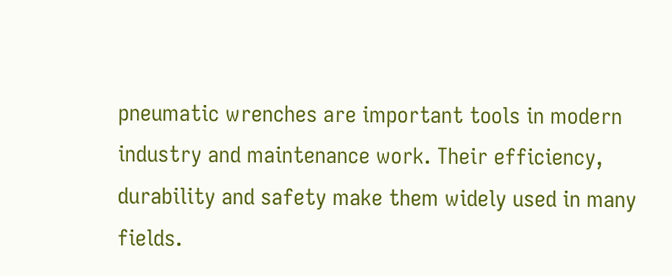pneumatic wrenches are important tools in modern industry and maintenance work. Their efficiency, durability and safety make them widely used in many fields.